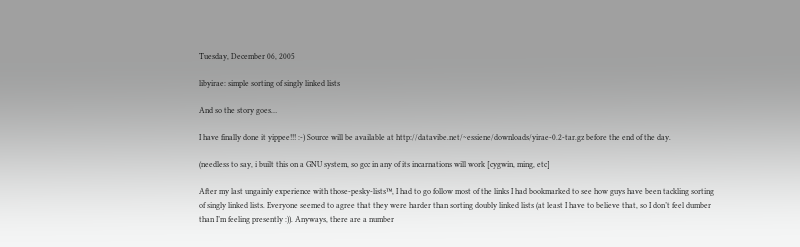Tuesday, December 06, 2005

libyirae: simple sorting of singly linked lists

And so the story goes…

I have finally done it yippee!!! :-) Source will be available at http://datavibe.net/~essiene/downloads/yirae-0.2-tar.gz before the end of the day.

(needless to say, i built this on a GNU system, so gcc in any of its incarnations will work [cygwin, ming, etc]

After my last ungainly experience with those-pesky-lists™, I had to go follow most of the links I had bookmarked to see how guys have been tackling sorting of singly linked lists. Everyone seemed to agree that they were harder than sorting doubly linked lists (at least I have to believe that, so I don’t feel dumber than I’m feeling presently :)). Anyways, there are a number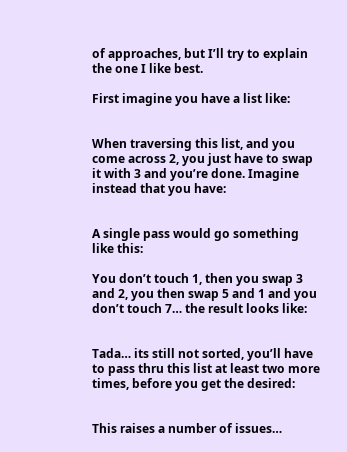of approaches, but I’ll try to explain the one I like best.

First imagine you have a list like:


When traversing this list, and you come across 2, you just have to swap it with 3 and you’re done. Imagine instead that you have:


A single pass would go something like this:

You don’t touch 1, then you swap 3 and 2, you then swap 5 and 1 and you don’t touch 7… the result looks like:


Tada… its still not sorted, you’ll have to pass thru this list at least two more times, before you get the desired:


This raises a number of issues…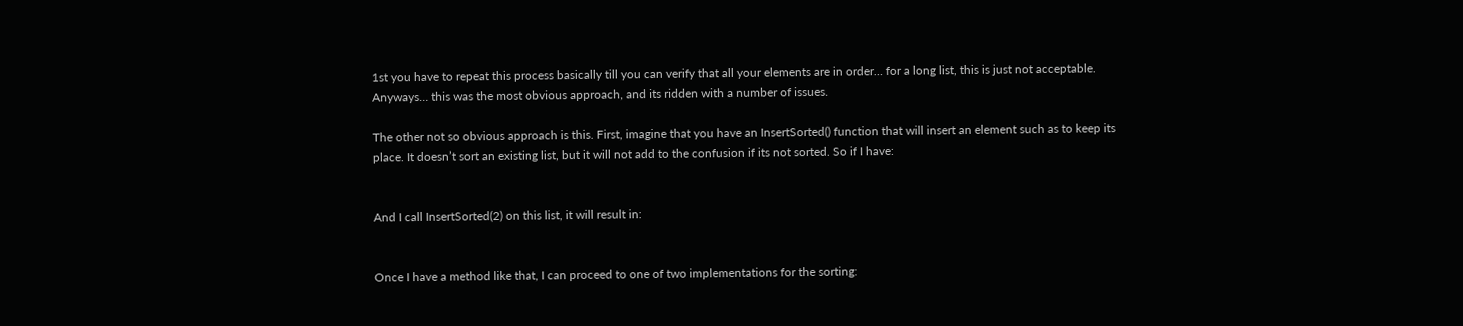1st you have to repeat this process basically till you can verify that all your elements are in order… for a long list, this is just not acceptable. Anyways… this was the most obvious approach, and its ridden with a number of issues.

The other not so obvious approach is this. First, imagine that you have an InsertSorted() function that will insert an element such as to keep its place. It doesn’t sort an existing list, but it will not add to the confusion if its not sorted. So if I have:


And I call InsertSorted(2) on this list, it will result in:


Once I have a method like that, I can proceed to one of two implementations for the sorting: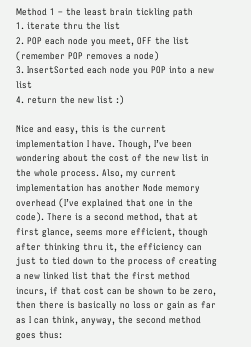Method 1 – the least brain tickling path
1. iterate thru the list
2. POP each node you meet, OFF the list (remember POP removes a node)
3. InsertSorted each node you POP into a new list
4. return the new list :)

Nice and easy, this is the current implementation I have. Though, I’ve been wondering about the cost of the new list in the whole process. Also, my current implementation has another Node memory overhead (I’ve explained that one in the code). There is a second method, that at first glance, seems more efficient, though after thinking thru it, the efficiency can just to tied down to the process of creating a new linked list that the first method incurs, if that cost can be shown to be zero, then there is basically no loss or gain as far as I can think, anyway, the second method goes thus: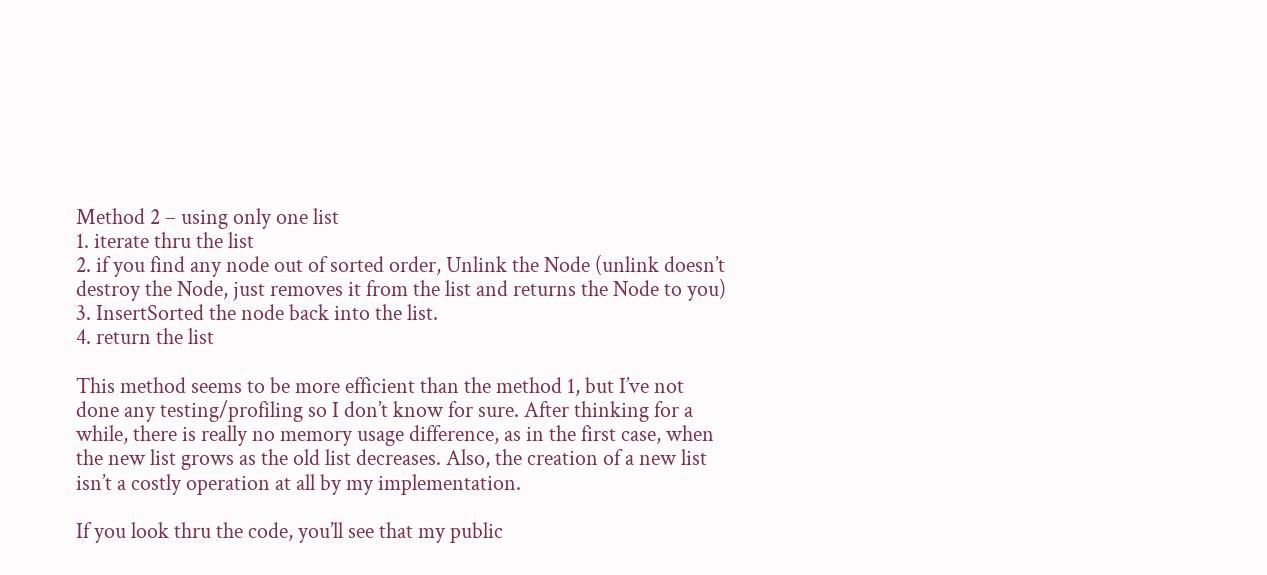Method 2 – using only one list
1. iterate thru the list
2. if you find any node out of sorted order, Unlink the Node (unlink doesn’t destroy the Node, just removes it from the list and returns the Node to you)
3. InsertSorted the node back into the list.
4. return the list

This method seems to be more efficient than the method 1, but I’ve not done any testing/profiling so I don’t know for sure. After thinking for a while, there is really no memory usage difference, as in the first case, when the new list grows as the old list decreases. Also, the creation of a new list isn’t a costly operation at all by my implementation.

If you look thru the code, you’ll see that my public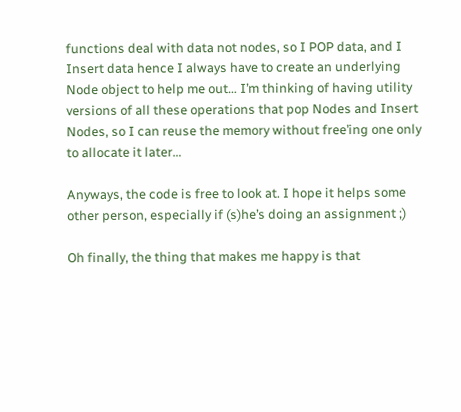functions deal with data not nodes, so I POP data, and I Insert data hence I always have to create an underlying Node object to help me out… I’m thinking of having utility versions of all these operations that pop Nodes and Insert Nodes, so I can reuse the memory without free’ing one only to allocate it later…

Anyways, the code is free to look at. I hope it helps some other person, especially if (s)he’s doing an assignment ;)

Oh finally, the thing that makes me happy is that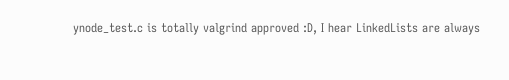ynode_test.c is totally valgrind approved :D, I hear LinkedLists are always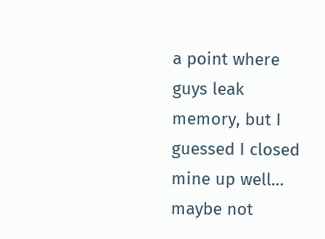a point where guys leak memory, but I guessed I closed mine up well… maybe not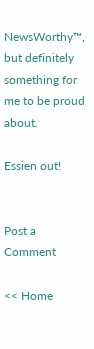NewsWorthy™, but definitely something for me to be proud about.

Essien out!


Post a Comment

<< Home